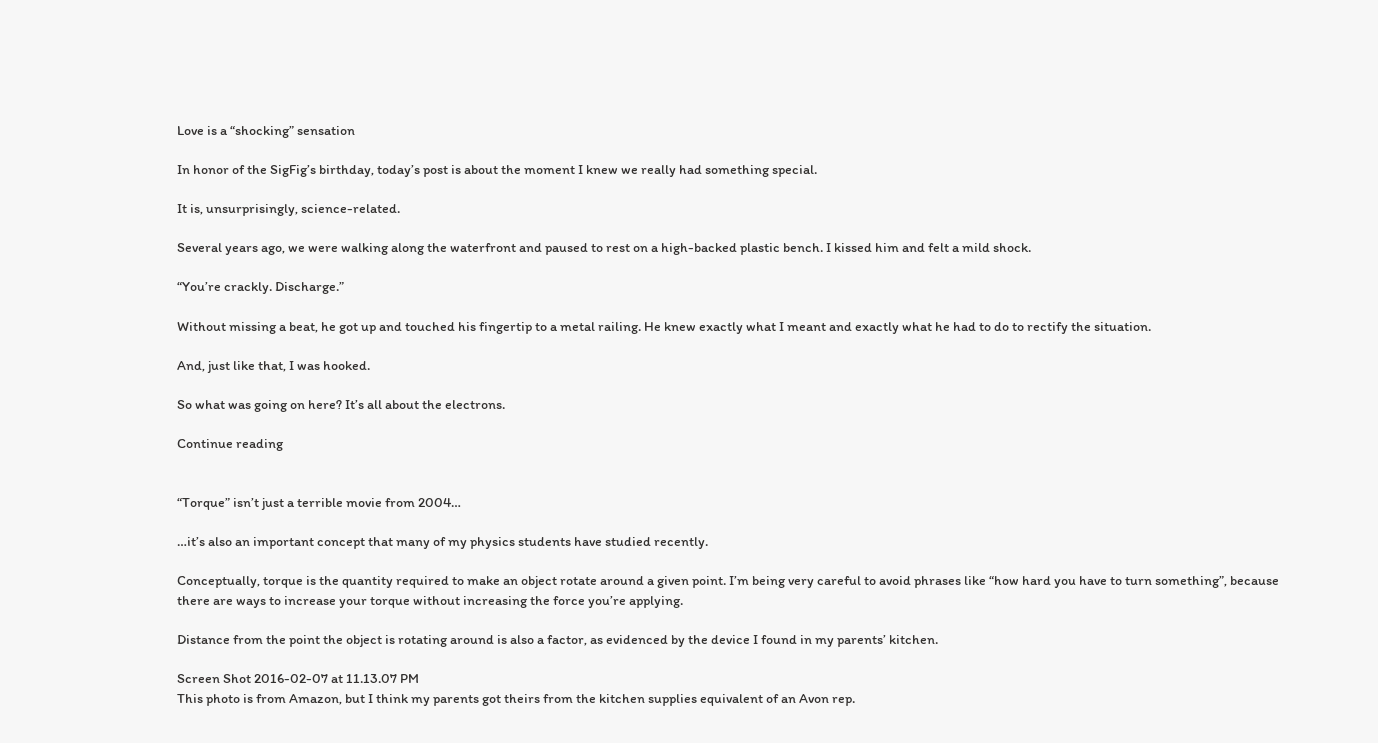Love is a “shocking” sensation

In honor of the SigFig’s birthday, today’s post is about the moment I knew we really had something special.

It is, unsurprisingly, science-related.

Several years ago, we were walking along the waterfront and paused to rest on a high-backed plastic bench. I kissed him and felt a mild shock.

“You’re crackly. Discharge.”

Without missing a beat, he got up and touched his fingertip to a metal railing. He knew exactly what I meant and exactly what he had to do to rectify the situation.

And, just like that, I was hooked.

So what was going on here? It’s all about the electrons.

Continue reading


“Torque” isn’t just a terrible movie from 2004…

…it’s also an important concept that many of my physics students have studied recently.

Conceptually, torque is the quantity required to make an object rotate around a given point. I’m being very careful to avoid phrases like “how hard you have to turn something”, because there are ways to increase your torque without increasing the force you’re applying.

Distance from the point the object is rotating around is also a factor, as evidenced by the device I found in my parents’ kitchen.

Screen Shot 2016-02-07 at 11.13.07 PM
This photo is from Amazon, but I think my parents got theirs from the kitchen supplies equivalent of an Avon rep.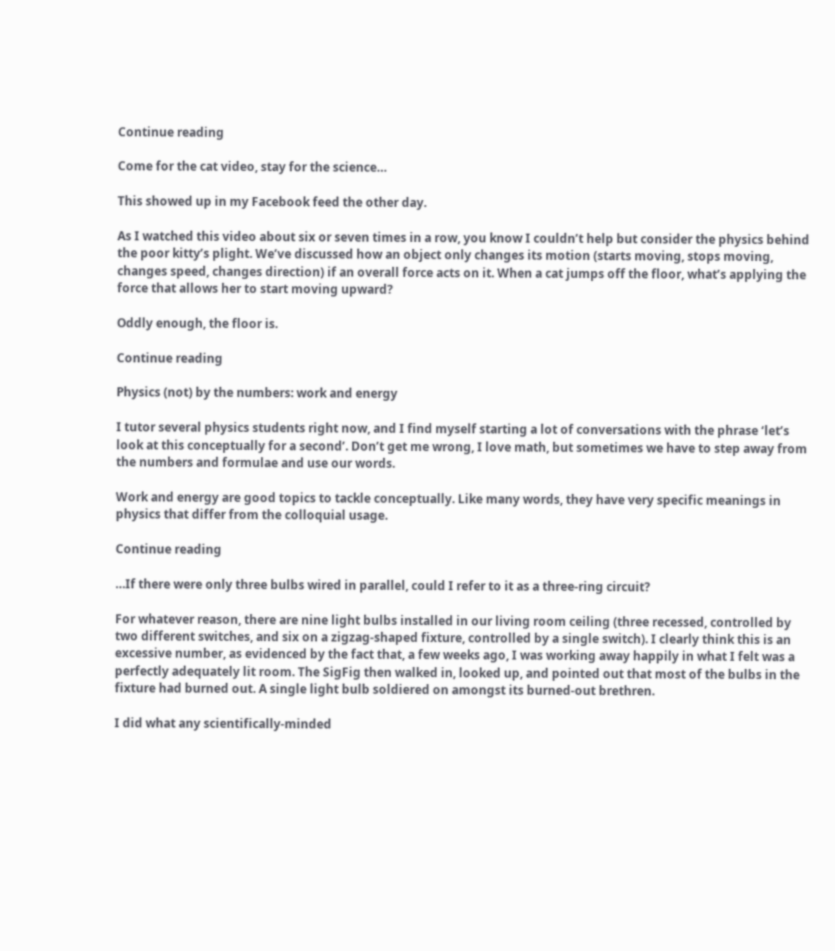Continue reading

Come for the cat video, stay for the science…

This showed up in my Facebook feed the other day.

As I watched this video about six or seven times in a row, you know I couldn’t help but consider the physics behind the poor kitty’s plight. We’ve discussed how an object only changes its motion (starts moving, stops moving, changes speed, changes direction) if an overall force acts on it. When a cat jumps off the floor, what’s applying the force that allows her to start moving upward?

Oddly enough, the floor is.

Continue reading

Physics (not) by the numbers: work and energy

I tutor several physics students right now, and I find myself starting a lot of conversations with the phrase ‘let’s look at this conceptually for a second’. Don’t get me wrong, I love math, but sometimes we have to step away from the numbers and formulae and use our words.

Work and energy are good topics to tackle conceptually. Like many words, they have very specific meanings in physics that differ from the colloquial usage.

Continue reading

…If there were only three bulbs wired in parallel, could I refer to it as a three-ring circuit?

For whatever reason, there are nine light bulbs installed in our living room ceiling (three recessed, controlled by two different switches, and six on a zigzag-shaped fixture, controlled by a single switch). I clearly think this is an excessive number, as evidenced by the fact that, a few weeks ago, I was working away happily in what I felt was a perfectly adequately lit room. The SigFig then walked in, looked up, and pointed out that most of the bulbs in the fixture had burned out. A single light bulb soldiered on amongst its burned-out brethren.

I did what any scientifically-minded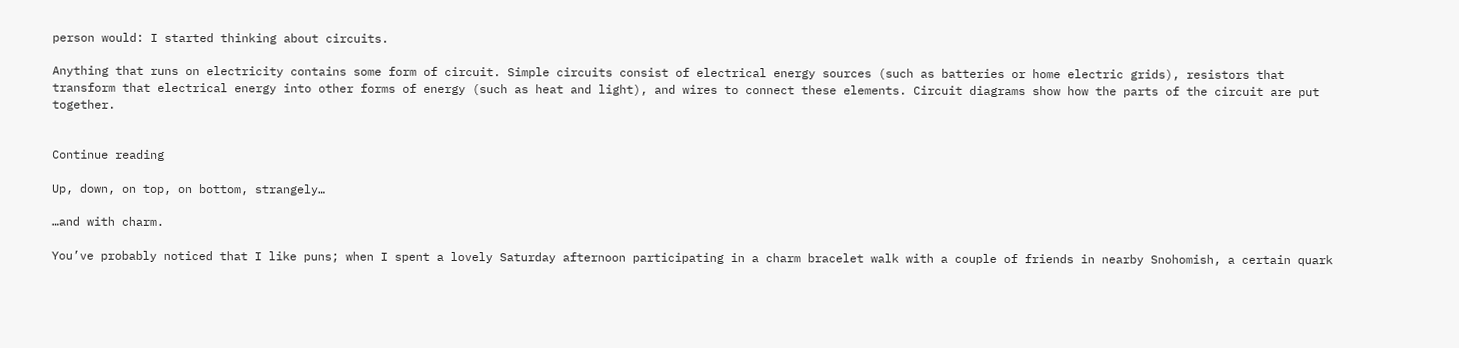person would: I started thinking about circuits.

Anything that runs on electricity contains some form of circuit. Simple circuits consist of electrical energy sources (such as batteries or home electric grids), resistors that transform that electrical energy into other forms of energy (such as heat and light), and wires to connect these elements. Circuit diagrams show how the parts of the circuit are put together.


Continue reading

Up, down, on top, on bottom, strangely…

…and with charm.

You’ve probably noticed that I like puns; when I spent a lovely Saturday afternoon participating in a charm bracelet walk with a couple of friends in nearby Snohomish, a certain quark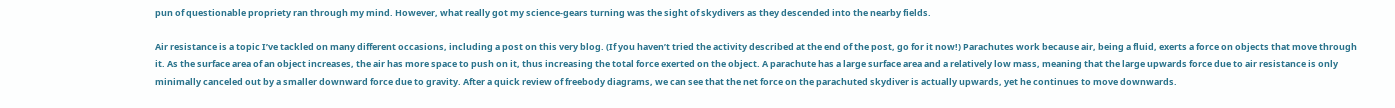pun of questionable propriety ran through my mind. However, what really got my science-gears turning was the sight of skydivers as they descended into the nearby fields.

Air resistance is a topic I’ve tackled on many different occasions, including a post on this very blog. (If you haven’t tried the activity described at the end of the post, go for it now!) Parachutes work because air, being a fluid, exerts a force on objects that move through it. As the surface area of an object increases, the air has more space to push on it, thus increasing the total force exerted on the object. A parachute has a large surface area and a relatively low mass, meaning that the large upwards force due to air resistance is only minimally canceled out by a smaller downward force due to gravity. After a quick review of freebody diagrams, we can see that the net force on the parachuted skydiver is actually upwards, yet he continues to move downwards.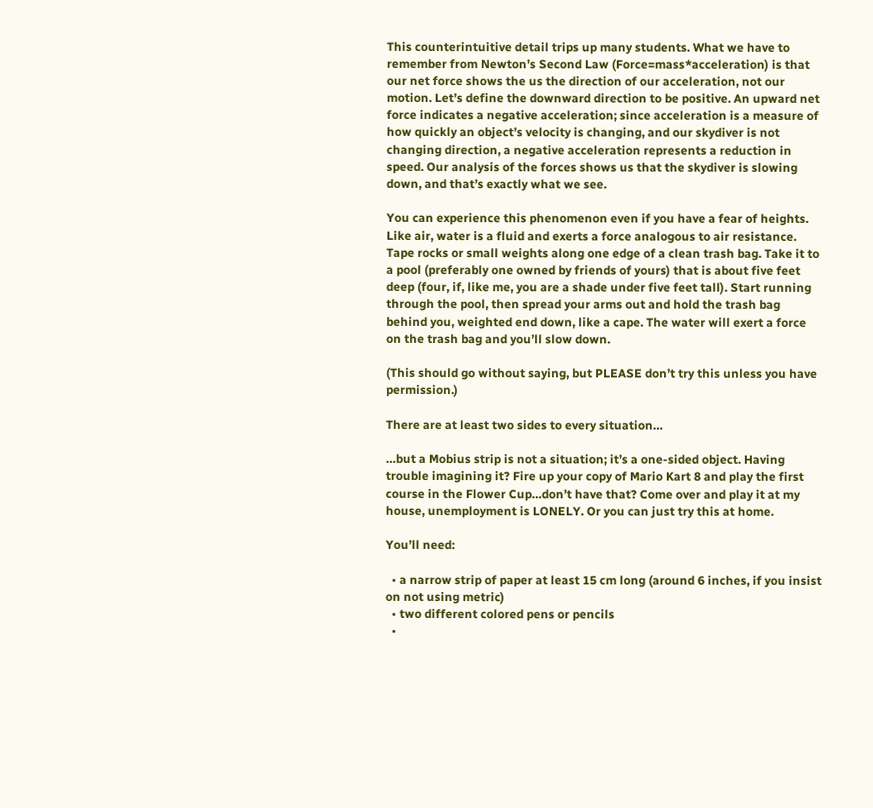This counterintuitive detail trips up many students. What we have to remember from Newton’s Second Law (Force=mass*acceleration) is that our net force shows the us the direction of our acceleration, not our motion. Let’s define the downward direction to be positive. An upward net force indicates a negative acceleration; since acceleration is a measure of how quickly an object’s velocity is changing, and our skydiver is not changing direction, a negative acceleration represents a reduction in speed. Our analysis of the forces shows us that the skydiver is slowing down, and that’s exactly what we see.

You can experience this phenomenon even if you have a fear of heights. Like air, water is a fluid and exerts a force analogous to air resistance. Tape rocks or small weights along one edge of a clean trash bag. Take it to a pool (preferably one owned by friends of yours) that is about five feet deep (four, if, like me, you are a shade under five feet tall). Start running through the pool, then spread your arms out and hold the trash bag behind you, weighted end down, like a cape. The water will exert a force on the trash bag and you’ll slow down.

(This should go without saying, but PLEASE don’t try this unless you have permission.)

There are at least two sides to every situation…

…but a Mobius strip is not a situation; it’s a one-sided object. Having trouble imagining it? Fire up your copy of Mario Kart 8 and play the first course in the Flower Cup…don’t have that? Come over and play it at my house, unemployment is LONELY. Or you can just try this at home.

You’ll need:

  • a narrow strip of paper at least 15 cm long (around 6 inches, if you insist on not using metric)
  • two different colored pens or pencils
  •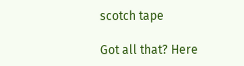scotch tape

Got all that? Here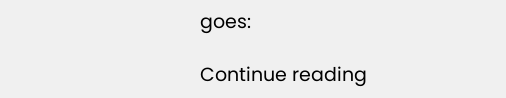goes:

Continue reading